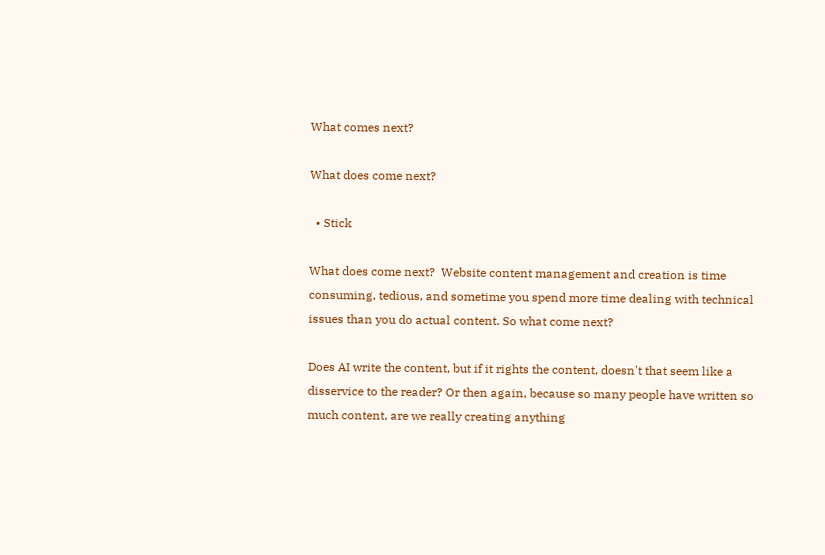What comes next?

What does come next?

  • Stick

What does come next?  Website content management and creation is time consuming, tedious, and sometime you spend more time dealing with technical issues than you do actual content. So what come next?

Does AI write the content, but if it rights the content, doesn't that seem like a disservice to the reader? Or then again, because so many people have written so much content, are we really creating anything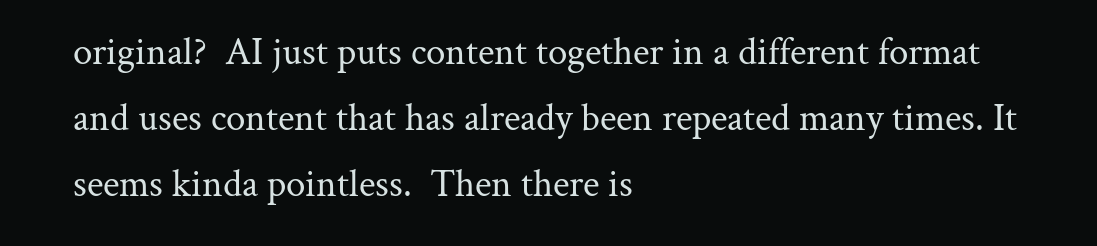original?  AI just puts content together in a different format and uses content that has already been repeated many times. It seems kinda pointless.  Then there is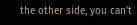the other side, you can't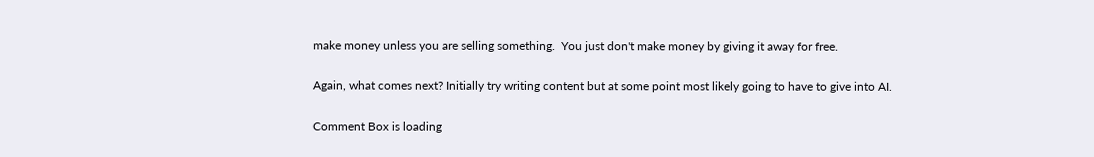make money unless you are selling something.  You just don't make money by giving it away for free.

Again, what comes next? Initially try writing content but at some point most likely going to have to give into AI.

Comment Box is loading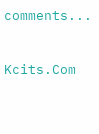comments...


Kcits.Com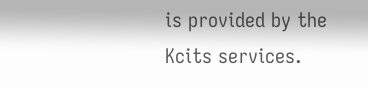is provided by the Kcits services.